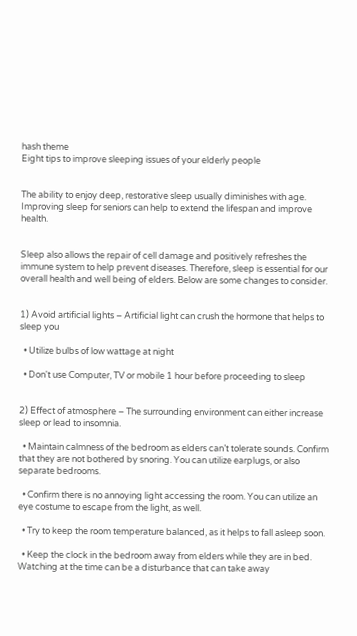hash theme
Eight tips to improve sleeping issues of your elderly people


The ability to enjoy deep, restorative sleep usually diminishes with age. Improving sleep for seniors can help to extend the lifespan and improve health.


Sleep also allows the repair of cell damage and positively refreshes the immune system to help prevent diseases. Therefore, sleep is essential for our overall health and well being of elders. Below are some changes to consider.


1) Avoid artificial lights – Artificial light can crush the hormone that helps to sleep you

  • Utilize bulbs of low wattage at night

  • Don't use Computer, TV or mobile 1 hour before proceeding to sleep


2) Effect of atmosphere – The surrounding environment can either increase sleep or lead to insomnia.

  • Maintain calmness of the bedroom as elders can’t tolerate sounds. Confirm that they are not bothered by snoring. You can utilize earplugs, or also separate bedrooms.

  • Confirm there is no annoying light accessing the room. You can utilize an eye costume to escape from the light, as well.

  • Try to keep the room temperature balanced, as it helps to fall asleep soon.

  • Keep the clock in the bedroom away from elders while they are in bed. Watching at the time can be a disturbance that can take away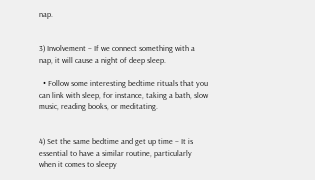nap.


3) Involvement – If we connect something with a nap, it will cause a night of deep sleep.

  • Follow some interesting bedtime rituals that you can link with sleep, for instance, taking a bath, slow music, reading books, or meditating.


4) Set the same bedtime and get up time – It is essential to have a similar routine, particularly when it comes to sleepy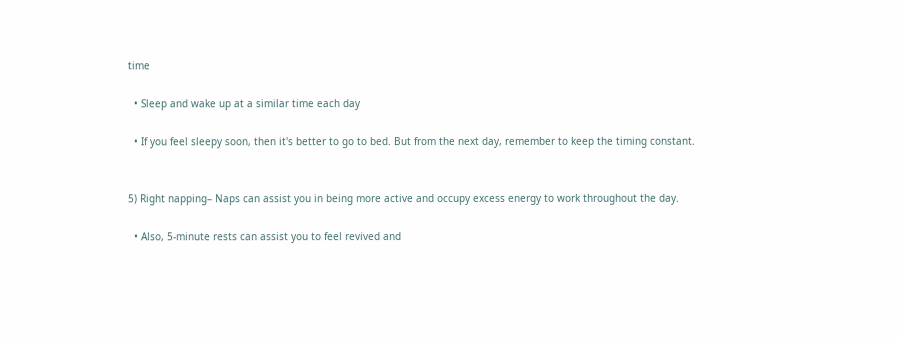time

  • Sleep and wake up at a similar time each day

  • If you feel sleepy soon, then it's better to go to bed. But from the next day, remember to keep the timing constant.


5) Right napping– Naps can assist you in being more active and occupy excess energy to work throughout the day.

  • Also, 5-minute rests can assist you to feel revived and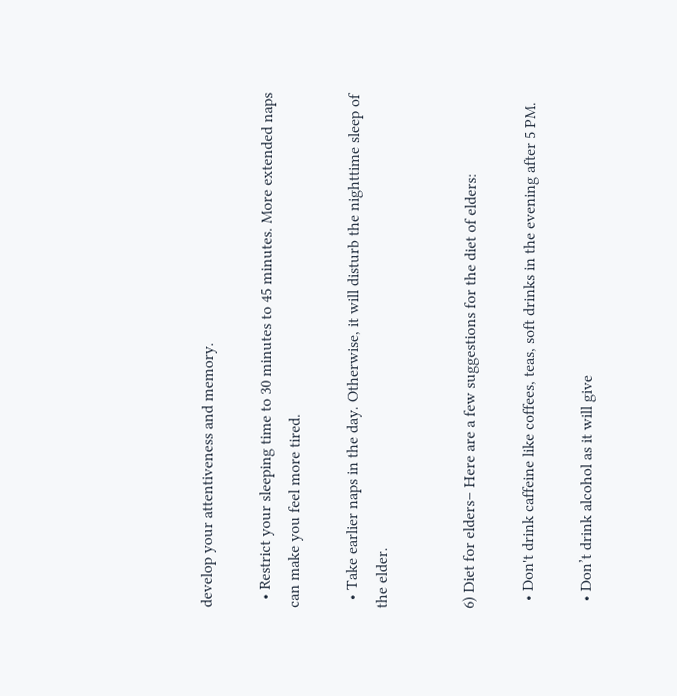develop your attentiveness and memory.

  • Restrict your sleeping time to 30 minutes to 45 minutes. More extended naps can make you feel more tired.

  • Take earlier naps in the day. Otherwise, it will disturb the nighttime sleep of the elder.


6) Diet for elders– Here are a few suggestions for the diet of elders:

  • Don't drink caffeine like coffees, teas, soft drinks in the evening after 5 PM.

  • Don’t drink alcohol as it will give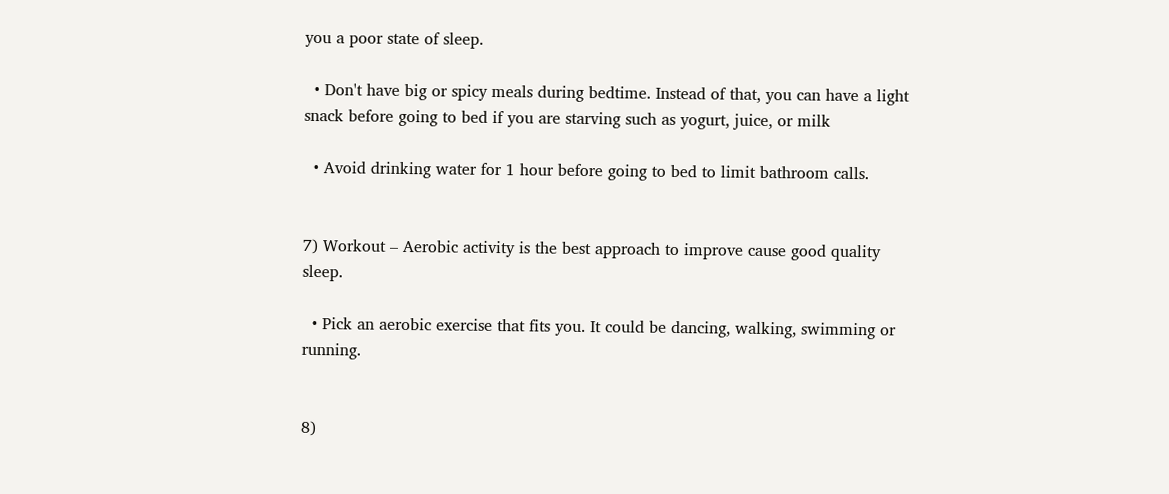you a poor state of sleep.

  • Don't have big or spicy meals during bedtime. Instead of that, you can have a light snack before going to bed if you are starving such as yogurt, juice, or milk

  • Avoid drinking water for 1 hour before going to bed to limit bathroom calls.


7) Workout – Aerobic activity is the best approach to improve cause good quality sleep.

  • Pick an aerobic exercise that fits you. It could be dancing, walking, swimming or running.


8)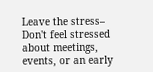Leave the stress– Don't feel stressed about meetings, events, or an early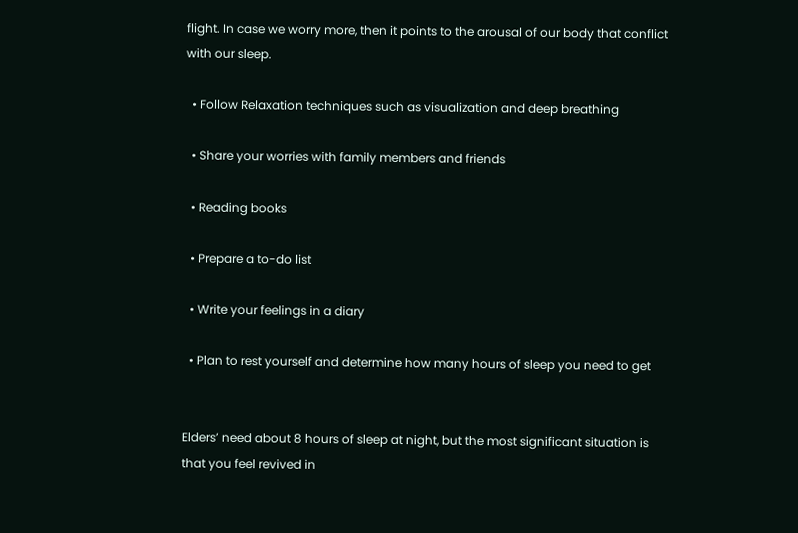flight. In case we worry more, then it points to the arousal of our body that conflict with our sleep.

  • Follow Relaxation techniques such as visualization and deep breathing

  • Share your worries with family members and friends

  • Reading books

  • Prepare a to-do list

  • Write your feelings in a diary

  • Plan to rest yourself and determine how many hours of sleep you need to get


Elders’ need about 8 hours of sleep at night, but the most significant situation is that you feel revived in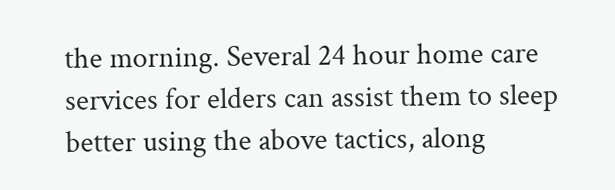the morning. Several 24 hour home care services for elders can assist them to sleep better using the above tactics, along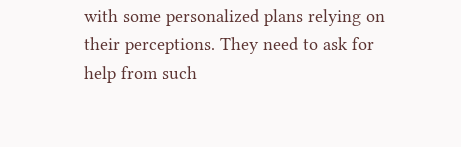with some personalized plans relying on their perceptions. They need to ask for help from such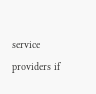service providers if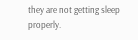they are not getting sleep properly.